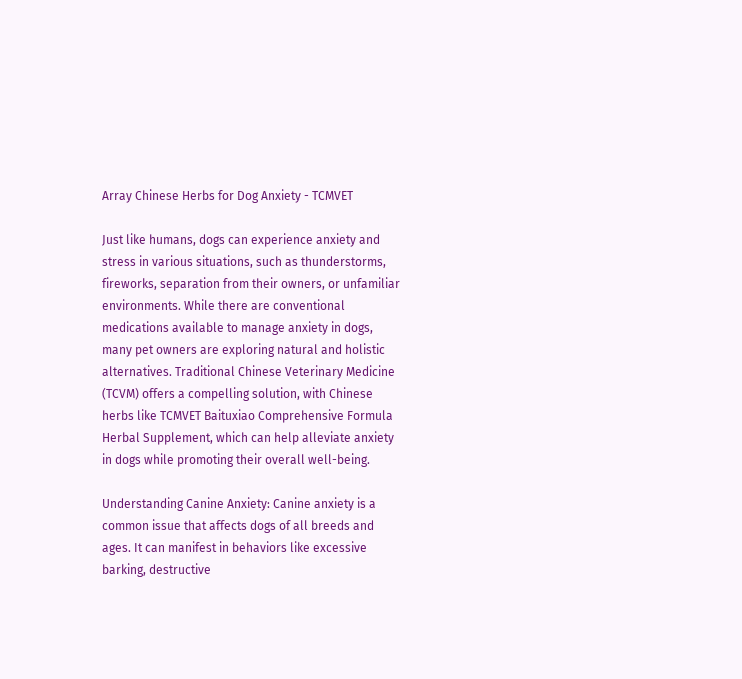Array Chinese Herbs for Dog Anxiety - TCMVET

Just like humans, dogs can experience anxiety and stress in various situations, such as thunderstorms, fireworks, separation from their owners, or unfamiliar environments. While there are conventional medications available to manage anxiety in dogs, many pet owners are exploring natural and holistic alternatives. Traditional Chinese Veterinary Medicine (TCVM) offers a compelling solution, with Chinese herbs like TCMVET Baituxiao Comprehensive Formula Herbal Supplement, which can help alleviate anxiety in dogs while promoting their overall well-being.

Understanding Canine Anxiety: Canine anxiety is a common issue that affects dogs of all breeds and ages. It can manifest in behaviors like excessive barking, destructive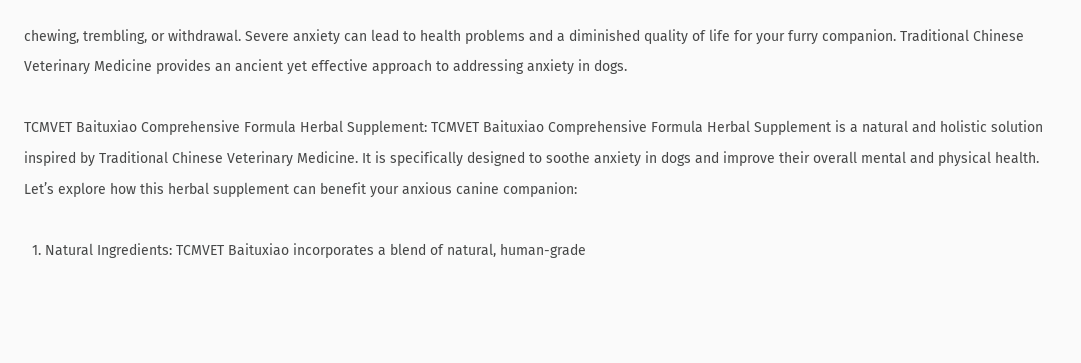chewing, trembling, or withdrawal. Severe anxiety can lead to health problems and a diminished quality of life for your furry companion. Traditional Chinese Veterinary Medicine provides an ancient yet effective approach to addressing anxiety in dogs.

TCMVET Baituxiao Comprehensive Formula Herbal Supplement: TCMVET Baituxiao Comprehensive Formula Herbal Supplement is a natural and holistic solution inspired by Traditional Chinese Veterinary Medicine. It is specifically designed to soothe anxiety in dogs and improve their overall mental and physical health. Let’s explore how this herbal supplement can benefit your anxious canine companion:

  1. Natural Ingredients: TCMVET Baituxiao incorporates a blend of natural, human-grade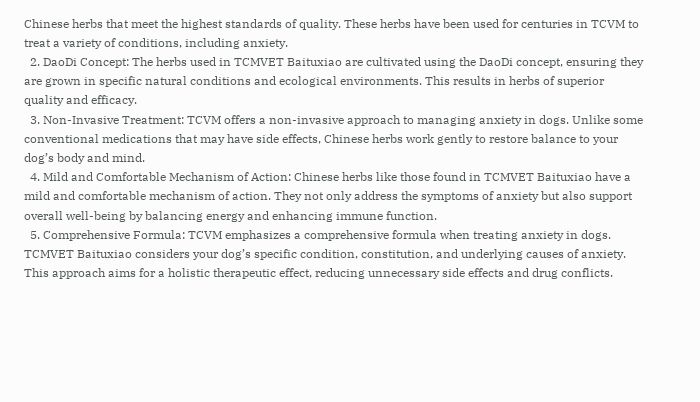Chinese herbs that meet the highest standards of quality. These herbs have been used for centuries in TCVM to treat a variety of conditions, including anxiety.
  2. DaoDi Concept: The herbs used in TCMVET Baituxiao are cultivated using the DaoDi concept, ensuring they are grown in specific natural conditions and ecological environments. This results in herbs of superior quality and efficacy.
  3. Non-Invasive Treatment: TCVM offers a non-invasive approach to managing anxiety in dogs. Unlike some conventional medications that may have side effects, Chinese herbs work gently to restore balance to your dog’s body and mind.
  4. Mild and Comfortable Mechanism of Action: Chinese herbs like those found in TCMVET Baituxiao have a mild and comfortable mechanism of action. They not only address the symptoms of anxiety but also support overall well-being by balancing energy and enhancing immune function.
  5. Comprehensive Formula: TCVM emphasizes a comprehensive formula when treating anxiety in dogs. TCMVET Baituxiao considers your dog’s specific condition, constitution, and underlying causes of anxiety. This approach aims for a holistic therapeutic effect, reducing unnecessary side effects and drug conflicts.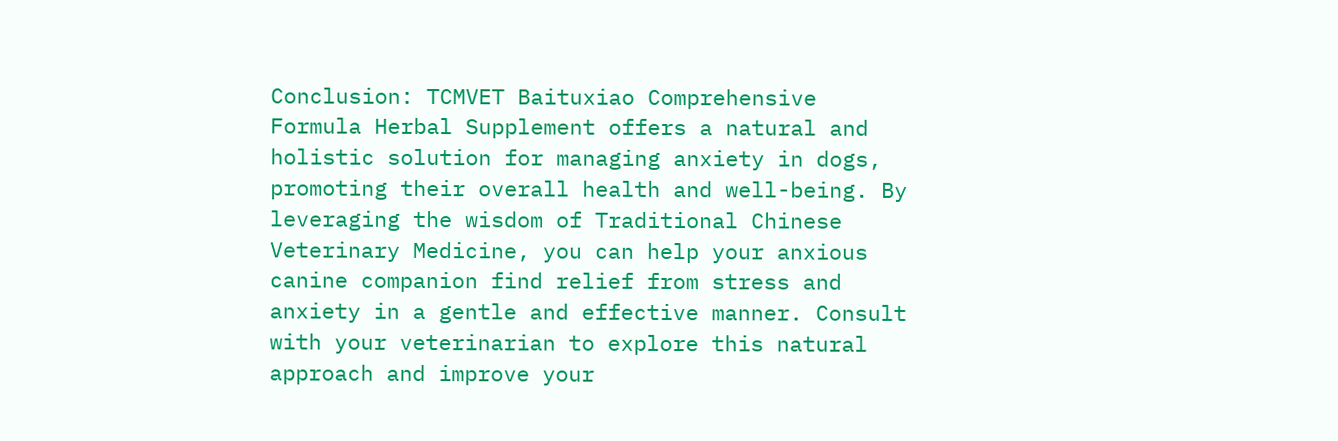Conclusion: TCMVET Baituxiao Comprehensive Formula Herbal Supplement offers a natural and holistic solution for managing anxiety in dogs, promoting their overall health and well-being. By leveraging the wisdom of Traditional Chinese Veterinary Medicine, you can help your anxious canine companion find relief from stress and anxiety in a gentle and effective manner. Consult with your veterinarian to explore this natural approach and improve your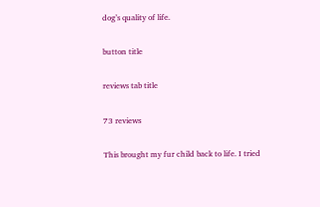dog’s quality of life.

button title

reviews tab title

73 reviews

This brought my fur child back to life. I tried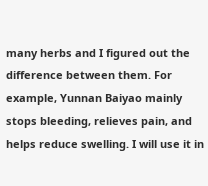many herbs and I figured out the difference between them. For example, Yunnan Baiyao mainly stops bleeding, relieves pain, and helps reduce swelling. I will use it in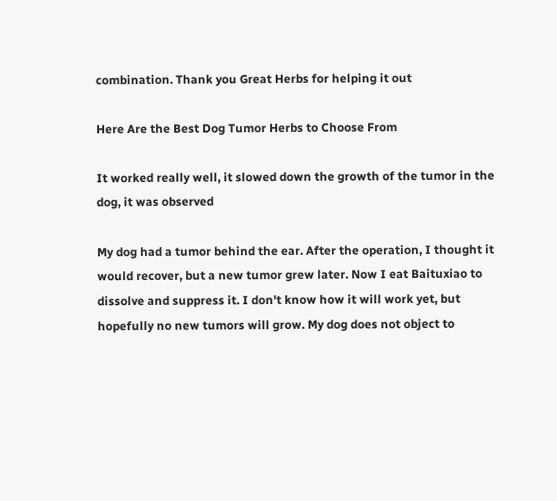combination. Thank you Great Herbs for helping it out

Here Are the Best Dog Tumor Herbs to Choose From

It worked really well, it slowed down the growth of the tumor in the dog, it was observed

My dog had a tumor behind the ear. After the operation, I thought it would recover, but a new tumor grew later. Now I eat Baituxiao to dissolve and suppress it. I don't know how it will work yet, but hopefully no new tumors will grow. My dog does not object to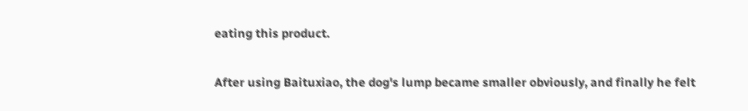eating this product.

After using Baituxiao, the dog's lump became smaller obviously, and finally he felt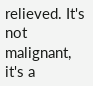relieved. It's not malignant, it's a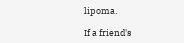lipoma.

If a friend's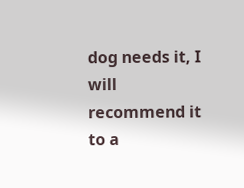dog needs it, I will recommend it to a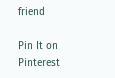friend

Pin It on Pinterest